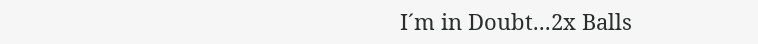I´m in Doubt...2x Balls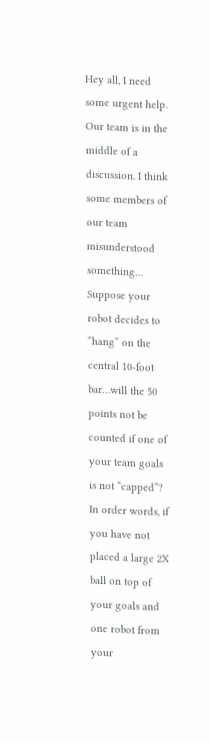Hey all, I need some urgent help. Our team is in the middle of a discussion. I think some members of our team misunderstood something…
Suppose your robot decides to “hang” on the central 10-foot bar…will the 50 points not be counted if one of your team goals is not “capped”? In order words, if you have not placed a large 2X ball on top of your goals and one robot from your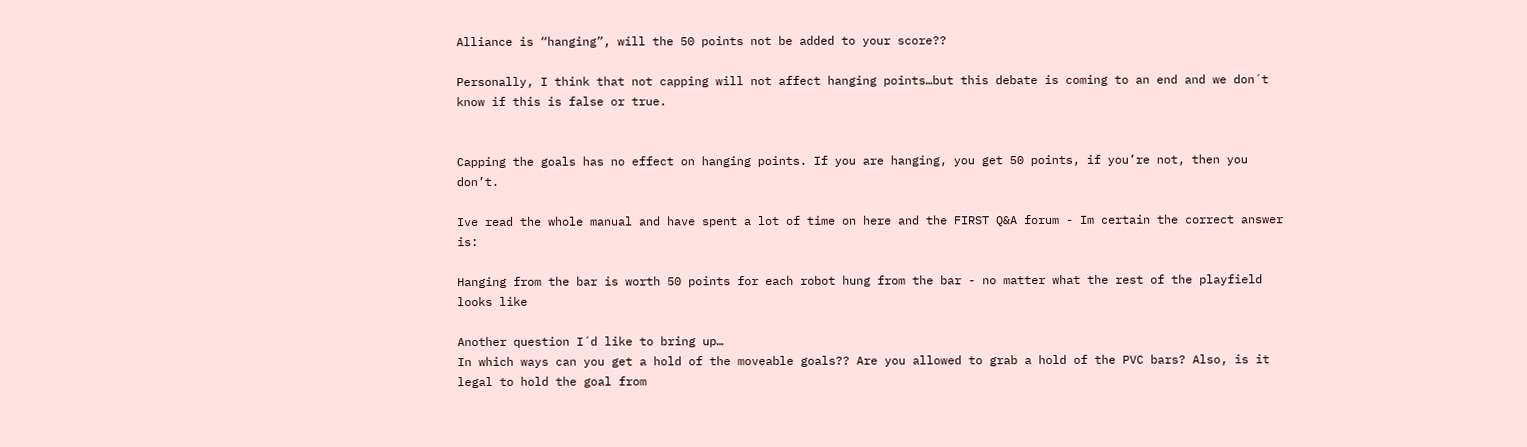Alliance is “hanging”, will the 50 points not be added to your score??

Personally, I think that not capping will not affect hanging points…but this debate is coming to an end and we don´t know if this is false or true.


Capping the goals has no effect on hanging points. If you are hanging, you get 50 points, if you’re not, then you don’t.

Ive read the whole manual and have spent a lot of time on here and the FIRST Q&A forum - Im certain the correct answer is:

Hanging from the bar is worth 50 points for each robot hung from the bar - no matter what the rest of the playfield looks like

Another question I´d like to bring up…
In which ways can you get a hold of the moveable goals?? Are you allowed to grab a hold of the PVC bars? Also, is it legal to hold the goal from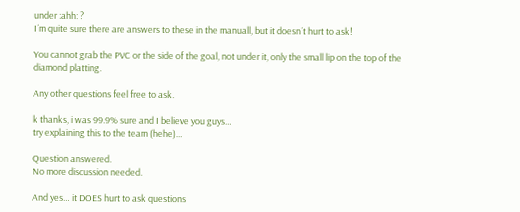under :ahh: ?
I´m quite sure there are answers to these in the manuall, but it doesn´t hurt to ask!

You cannot grab the PVC or the side of the goal, not under it, only the small lip on the top of the diamond platting.

Any other questions feel free to ask.

k thanks, i was 99.9% sure and I believe you guys…
try explaining this to the team (hehe)…

Question answered.
No more discussion needed.

And yes… it DOES hurt to ask questions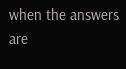when the answers are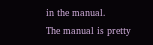in the manual.
The manual is pretty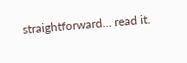straightforward… read it.